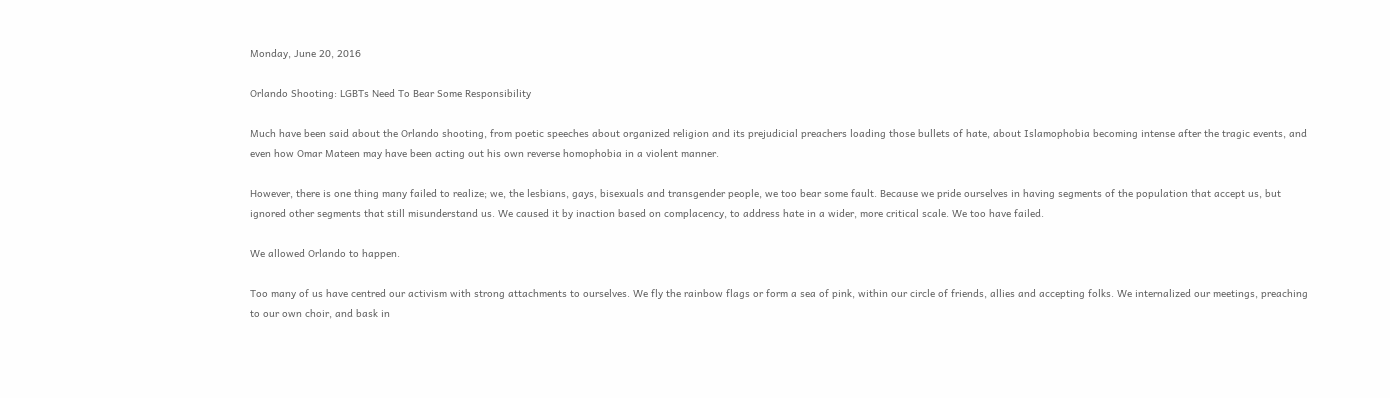Monday, June 20, 2016

Orlando Shooting: LGBTs Need To Bear Some Responsibility

Much have been said about the Orlando shooting, from poetic speeches about organized religion and its prejudicial preachers loading those bullets of hate, about Islamophobia becoming intense after the tragic events, and even how Omar Mateen may have been acting out his own reverse homophobia in a violent manner.

However, there is one thing many failed to realize; we, the lesbians, gays, bisexuals and transgender people, we too bear some fault. Because we pride ourselves in having segments of the population that accept us, but ignored other segments that still misunderstand us. We caused it by inaction based on complacency, to address hate in a wider, more critical scale. We too have failed.

We allowed Orlando to happen.

Too many of us have centred our activism with strong attachments to ourselves. We fly the rainbow flags or form a sea of pink, within our circle of friends, allies and accepting folks. We internalized our meetings, preaching to our own choir, and bask in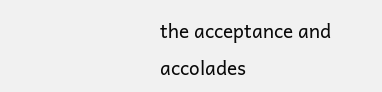the acceptance and accolades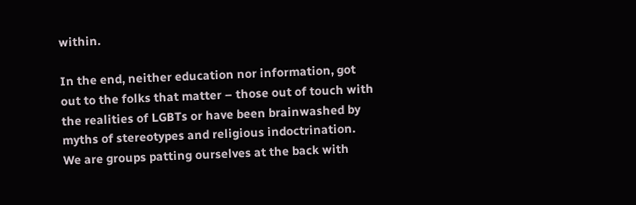within.

In the end, neither education nor information, got out to the folks that matter – those out of touch with the realities of LGBTs or have been brainwashed by myths of stereotypes and religious indoctrination. We are groups patting ourselves at the back with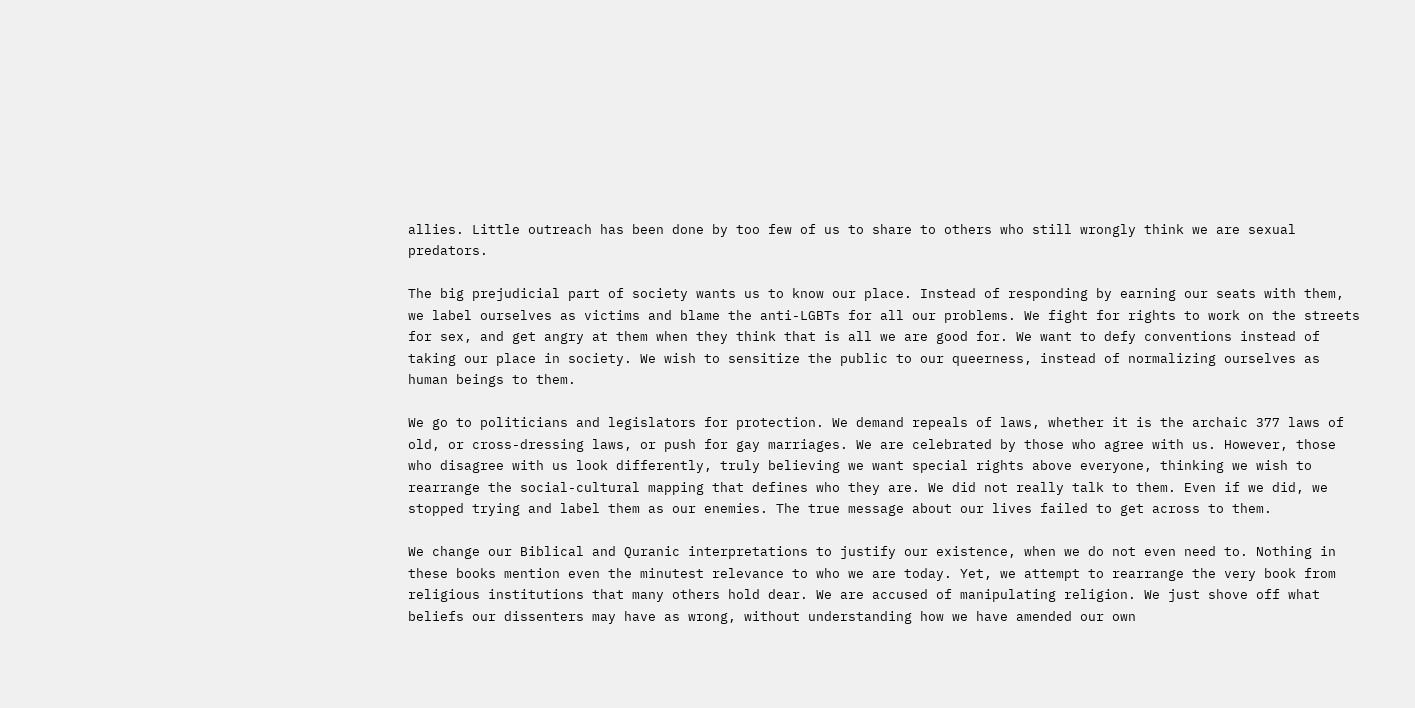allies. Little outreach has been done by too few of us to share to others who still wrongly think we are sexual predators.

The big prejudicial part of society wants us to know our place. Instead of responding by earning our seats with them, we label ourselves as victims and blame the anti-LGBTs for all our problems. We fight for rights to work on the streets for sex, and get angry at them when they think that is all we are good for. We want to defy conventions instead of taking our place in society. We wish to sensitize the public to our queerness, instead of normalizing ourselves as human beings to them.

We go to politicians and legislators for protection. We demand repeals of laws, whether it is the archaic 377 laws of old, or cross-dressing laws, or push for gay marriages. We are celebrated by those who agree with us. However, those who disagree with us look differently, truly believing we want special rights above everyone, thinking we wish to rearrange the social-cultural mapping that defines who they are. We did not really talk to them. Even if we did, we stopped trying and label them as our enemies. The true message about our lives failed to get across to them.

We change our Biblical and Quranic interpretations to justify our existence, when we do not even need to. Nothing in these books mention even the minutest relevance to who we are today. Yet, we attempt to rearrange the very book from religious institutions that many others hold dear. We are accused of manipulating religion. We just shove off what beliefs our dissenters may have as wrong, without understanding how we have amended our own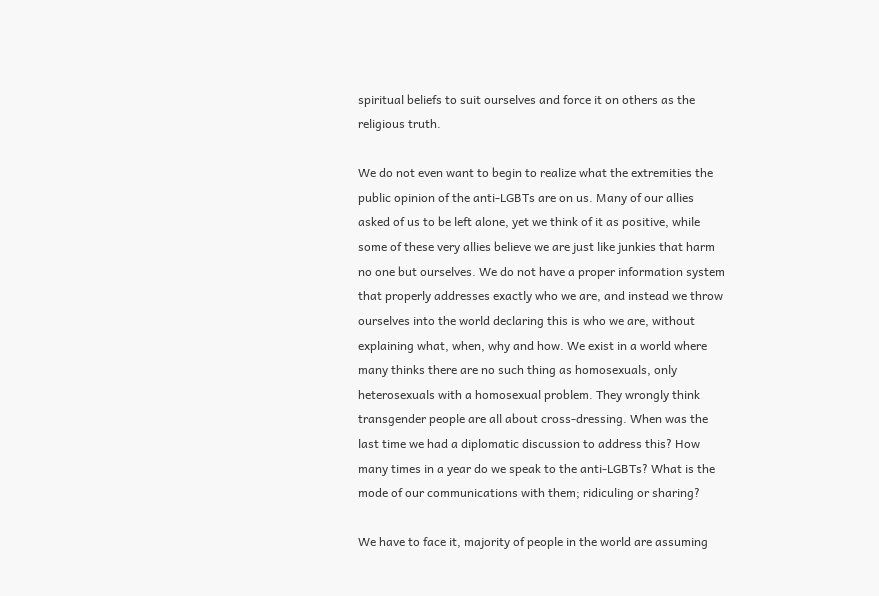spiritual beliefs to suit ourselves and force it on others as the religious truth.

We do not even want to begin to realize what the extremities the public opinion of the anti-LGBTs are on us. Many of our allies asked of us to be left alone, yet we think of it as positive, while some of these very allies believe we are just like junkies that harm no one but ourselves. We do not have a proper information system that properly addresses exactly who we are, and instead we throw ourselves into the world declaring this is who we are, without explaining what, when, why and how. We exist in a world where many thinks there are no such thing as homosexuals, only heterosexuals with a homosexual problem. They wrongly think transgender people are all about cross-dressing. When was the last time we had a diplomatic discussion to address this? How many times in a year do we speak to the anti-LGBTs? What is the mode of our communications with them; ridiculing or sharing?

We have to face it, majority of people in the world are assuming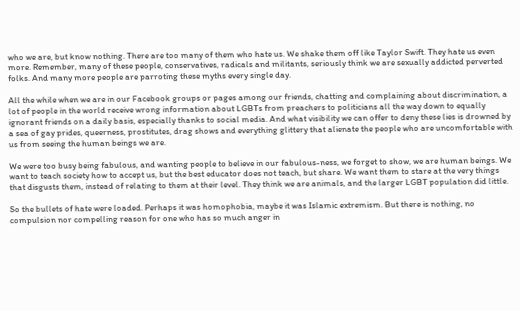who we are, but know nothing. There are too many of them who hate us. We shake them off like Taylor Swift. They hate us even more. Remember, many of these people, conservatives, radicals and militants, seriously think we are sexually addicted perverted folks. And many more people are parroting these myths every single day.

All the while when we are in our Facebook groups or pages among our friends, chatting and complaining about discrimination, a lot of people in the world receive wrong information about LGBTs from preachers to politicians all the way down to equally ignorant friends on a daily basis, especially thanks to social media. And what visibility we can offer to deny these lies is drowned by a sea of gay prides, queerness, prostitutes, drag shows and everything glittery that alienate the people who are uncomfortable with us from seeing the human beings we are.

We were too busy being fabulous, and wanting people to believe in our fabulous-ness, we forget to show, we are human beings. We want to teach society how to accept us, but the best educator does not teach, but share. We want them to stare at the very things that disgusts them, instead of relating to them at their level. They think we are animals, and the larger LGBT population did little.

So the bullets of hate were loaded. Perhaps it was homophobia, maybe it was Islamic extremism. But there is nothing, no compulsion nor compelling reason for one who has so much anger in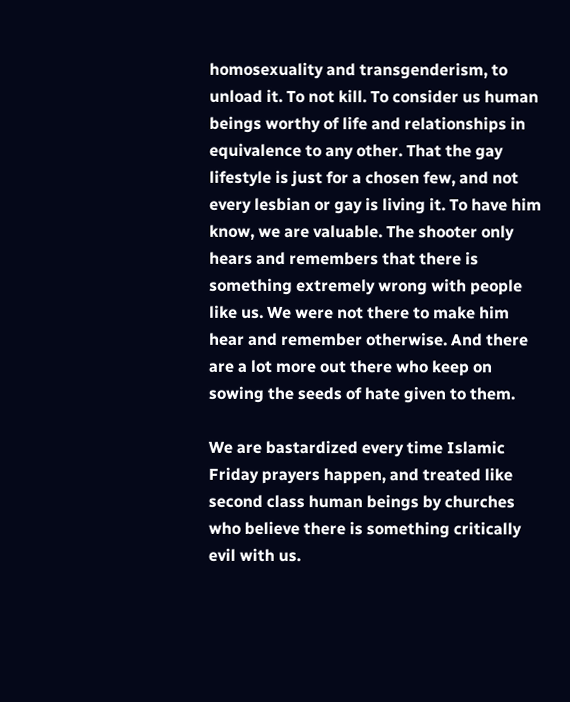homosexuality and transgenderism, to unload it. To not kill. To consider us human beings worthy of life and relationships in equivalence to any other. That the gay lifestyle is just for a chosen few, and not every lesbian or gay is living it. To have him know, we are valuable. The shooter only hears and remembers that there is something extremely wrong with people like us. We were not there to make him hear and remember otherwise. And there are a lot more out there who keep on sowing the seeds of hate given to them.

We are bastardized every time Islamic Friday prayers happen, and treated like second class human beings by churches who believe there is something critically evil with us.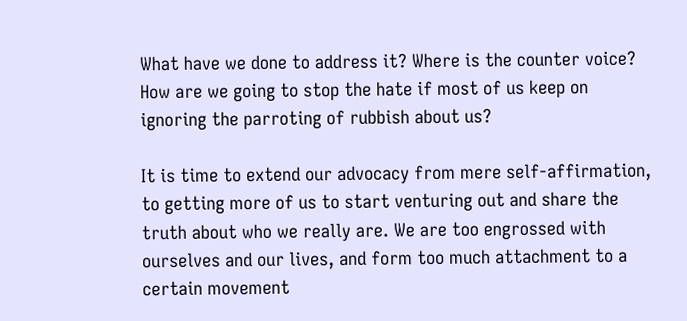What have we done to address it? Where is the counter voice? How are we going to stop the hate if most of us keep on ignoring the parroting of rubbish about us?

It is time to extend our advocacy from mere self-affirmation, to getting more of us to start venturing out and share the truth about who we really are. We are too engrossed with ourselves and our lives, and form too much attachment to a certain movement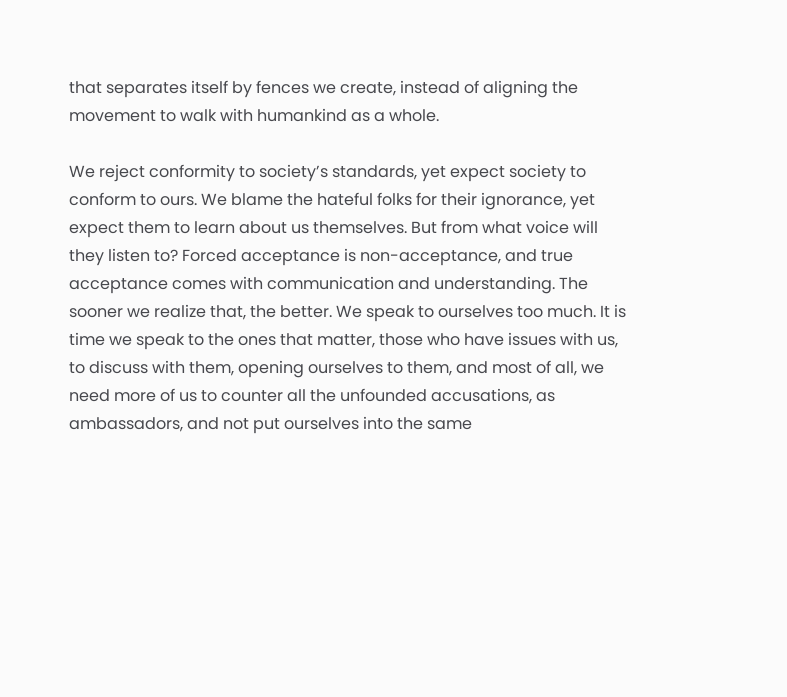that separates itself by fences we create, instead of aligning the movement to walk with humankind as a whole.

We reject conformity to society’s standards, yet expect society to conform to ours. We blame the hateful folks for their ignorance, yet expect them to learn about us themselves. But from what voice will they listen to? Forced acceptance is non-acceptance, and true acceptance comes with communication and understanding. The sooner we realize that, the better. We speak to ourselves too much. It is time we speak to the ones that matter, those who have issues with us, to discuss with them, opening ourselves to them, and most of all, we need more of us to counter all the unfounded accusations, as ambassadors, and not put ourselves into the same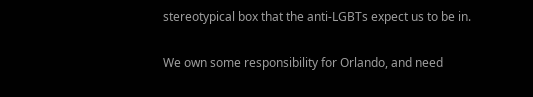stereotypical box that the anti-LGBTs expect us to be in.

We own some responsibility for Orlando, and need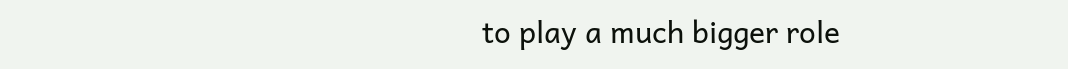to play a much bigger role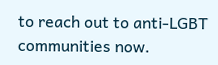to reach out to anti-LGBT communities now.